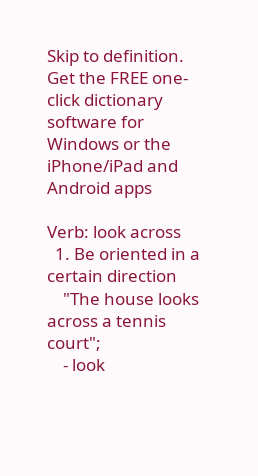Skip to definition.
Get the FREE one-click dictionary software for Windows or the iPhone/iPad and Android apps

Verb: look across
  1. Be oriented in a certain direction
    "The house looks across a tennis court";
    - look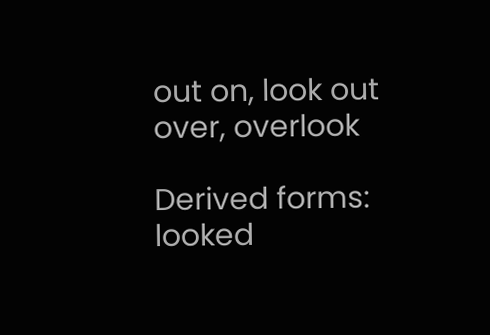out on, look out over, overlook

Derived forms: looked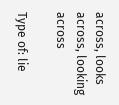across, looks across, looking across

Type of: lie